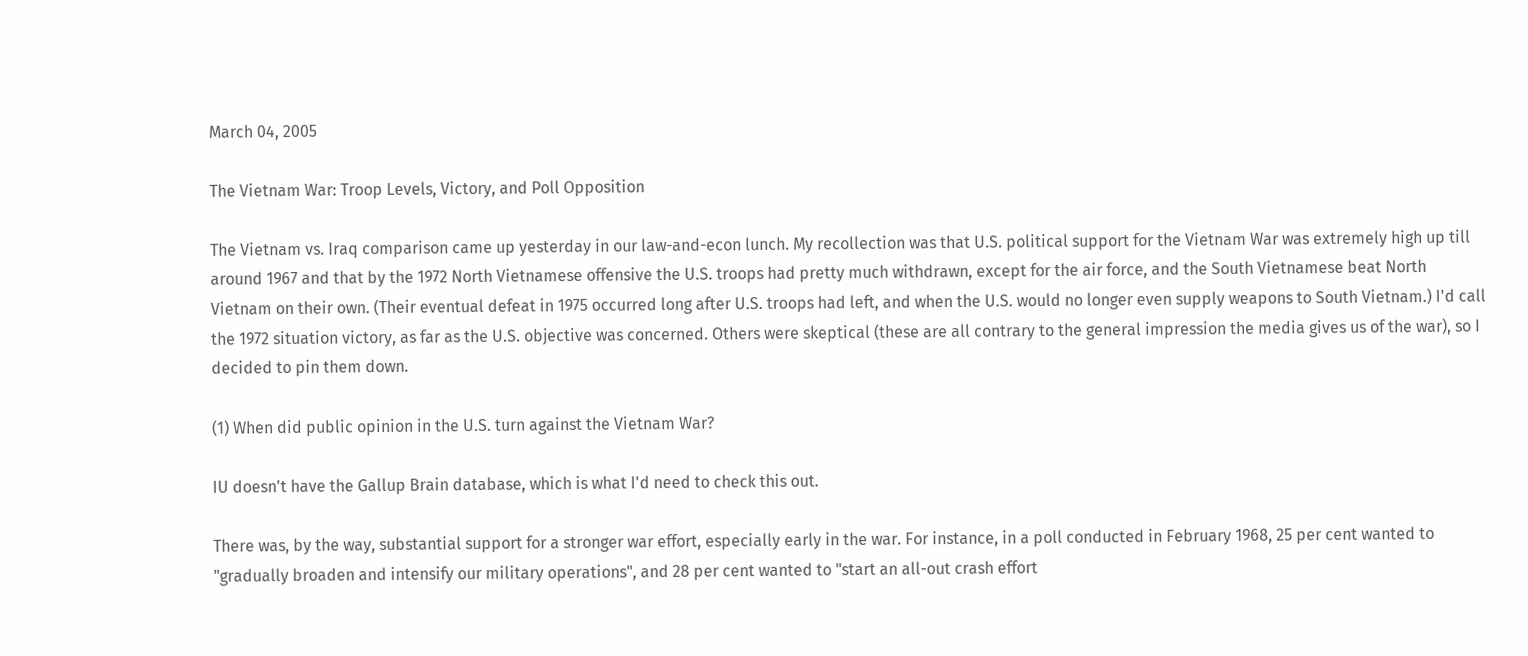March 04, 2005

The Vietnam War: Troop Levels, Victory, and Poll Opposition

The Vietnam vs. Iraq comparison came up yesterday in our law-and-econ lunch. My recollection was that U.S. political support for the Vietnam War was extremely high up till around 1967 and that by the 1972 North Vietnamese offensive the U.S. troops had pretty much withdrawn, except for the air force, and the South Vietnamese beat North Vietnam on their own. (Their eventual defeat in 1975 occurred long after U.S. troops had left, and when the U.S. would no longer even supply weapons to South Vietnam.) I'd call the 1972 situation victory, as far as the U.S. objective was concerned. Others were skeptical (these are all contrary to the general impression the media gives us of the war), so I decided to pin them down.

(1) When did public opinion in the U.S. turn against the Vietnam War?

IU doesn't have the Gallup Brain database, which is what I'd need to check this out.

There was, by the way, substantial support for a stronger war effort, especially early in the war. For instance, in a poll conducted in February 1968, 25 per cent wanted to "gradually broaden and intensify our military operations", and 28 per cent wanted to "start an all-out crash effort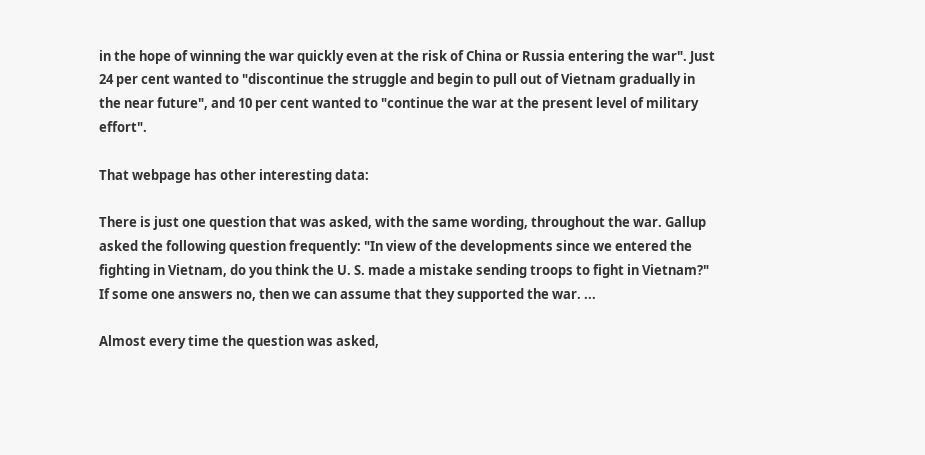in the hope of winning the war quickly even at the risk of China or Russia entering the war". Just 24 per cent wanted to "discontinue the struggle and begin to pull out of Vietnam gradually in the near future", and 10 per cent wanted to "continue the war at the present level of military effort".

That webpage has other interesting data:

There is just one question that was asked, with the same wording, throughout the war. Gallup asked the following question frequently: "In view of the developments since we entered the fighting in Vietnam, do you think the U. S. made a mistake sending troops to fight in Vietnam?" If some one answers no, then we can assume that they supported the war. ...

Almost every time the question was asked,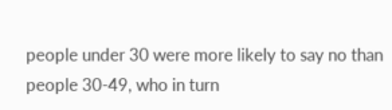people under 30 were more likely to say no than people 30-49, who in turn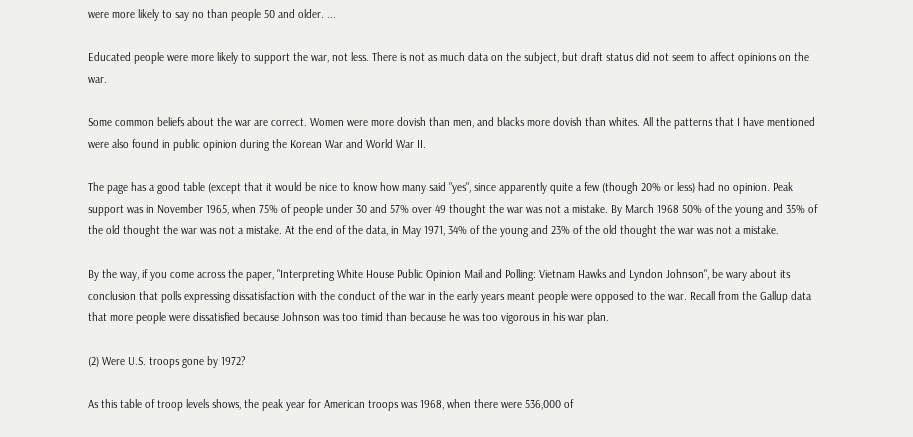were more likely to say no than people 50 and older. ...

Educated people were more likely to support the war, not less. There is not as much data on the subject, but draft status did not seem to affect opinions on the war.

Some common beliefs about the war are correct. Women were more dovish than men, and blacks more dovish than whites. All the patterns that I have mentioned were also found in public opinion during the Korean War and World War II.

The page has a good table (except that it would be nice to know how many said "yes", since apparently quite a few (though 20% or less) had no opinion. Peak support was in November 1965, when 75% of people under 30 and 57% over 49 thought the war was not a mistake. By March 1968 50% of the young and 35% of the old thought the war was not a mistake. At the end of the data, in May 1971, 34% of the young and 23% of the old thought the war was not a mistake.

By the way, if you come across the paper, "Interpreting White House Public Opinion Mail and Polling: Vietnam Hawks and Lyndon Johnson", be wary about its conclusion that polls expressing dissatisfaction with the conduct of the war in the early years meant people were opposed to the war. Recall from the Gallup data that more people were dissatisfied because Johnson was too timid than because he was too vigorous in his war plan.

(2) Were U.S. troops gone by 1972?

As this table of troop levels shows, the peak year for American troops was 1968, when there were 536,000 of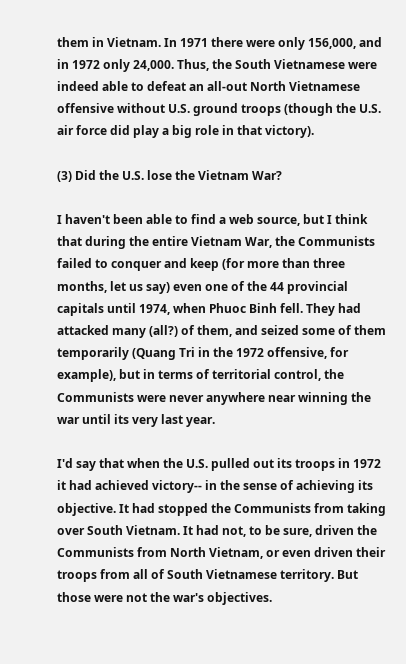them in Vietnam. In 1971 there were only 156,000, and in 1972 only 24,000. Thus, the South Vietnamese were indeed able to defeat an all-out North Vietnamese offensive without U.S. ground troops (though the U.S. air force did play a big role in that victory).

(3) Did the U.S. lose the Vietnam War?

I haven't been able to find a web source, but I think that during the entire Vietnam War, the Communists failed to conquer and keep (for more than three months, let us say) even one of the 44 provincial capitals until 1974, when Phuoc Binh fell. They had attacked many (all?) of them, and seized some of them temporarily (Quang Tri in the 1972 offensive, for example), but in terms of territorial control, the Communists were never anywhere near winning the war until its very last year.

I'd say that when the U.S. pulled out its troops in 1972 it had achieved victory-- in the sense of achieving its objective. It had stopped the Communists from taking over South Vietnam. It had not, to be sure, driven the Communists from North Vietnam, or even driven their troops from all of South Vietnamese territory. But those were not the war's objectives.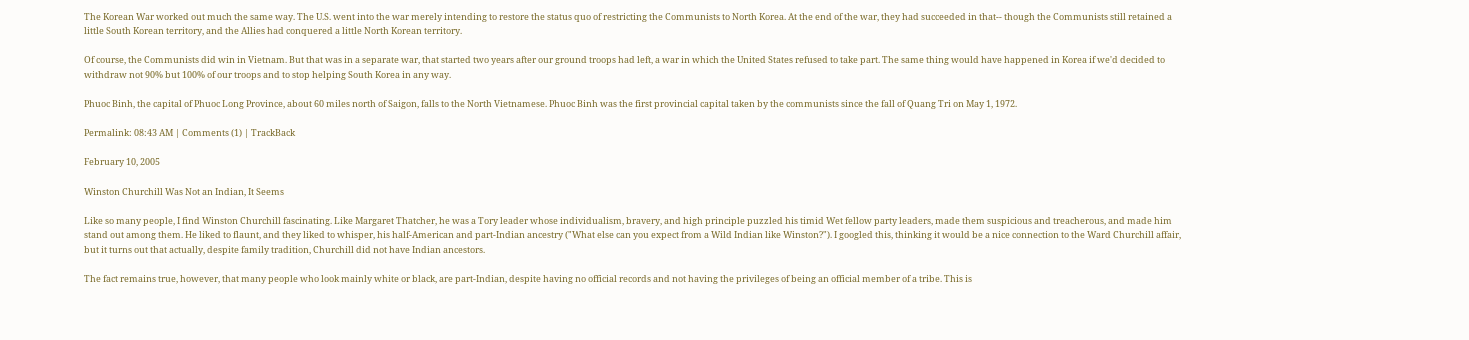The Korean War worked out much the same way. The U.S. went into the war merely intending to restore the status quo of restricting the Communists to North Korea. At the end of the war, they had succeeded in that-- though the Communists still retained a little South Korean territory, and the Allies had conquered a little North Korean territory.

Of course, the Communists did win in Vietnam. But that was in a separate war, that started two years after our ground troops had left, a war in which the United States refused to take part. The same thing would have happened in Korea if we'd decided to withdraw not 90% but 100% of our troops and to stop helping South Korea in any way.

Phuoc Binh, the capital of Phuoc Long Province, about 60 miles north of Saigon, falls to the North Vietnamese. Phuoc Binh was the first provincial capital taken by the communists since the fall of Quang Tri on May 1, 1972.

Permalink: 08:43 AM | Comments (1) | TrackBack

February 10, 2005

Winston Churchill Was Not an Indian, It Seems

Like so many people, I find Winston Churchill fascinating. Like Margaret Thatcher, he was a Tory leader whose individualism, bravery, and high principle puzzled his timid Wet fellow party leaders, made them suspicious and treacherous, and made him stand out among them. He liked to flaunt, and they liked to whisper, his half-American and part-Indian ancestry ("What else can you expect from a Wild Indian like Winston?"). I googled this, thinking it would be a nice connection to the Ward Churchill affair, but it turns out that actually, despite family tradition, Churchill did not have Indian ancestors.

The fact remains true, however, that many people who look mainly white or black, are part-Indian, despite having no official records and not having the privileges of being an official member of a tribe. This is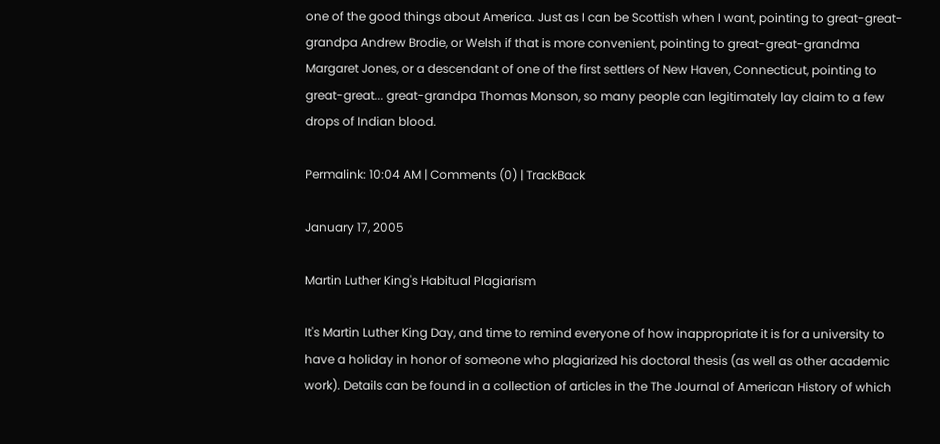one of the good things about America. Just as I can be Scottish when I want, pointing to great-great-grandpa Andrew Brodie, or Welsh if that is more convenient, pointing to great-great-grandma Margaret Jones, or a descendant of one of the first settlers of New Haven, Connecticut, pointing to great-great... great-grandpa Thomas Monson, so many people can legitimately lay claim to a few drops of Indian blood.

Permalink: 10:04 AM | Comments (0) | TrackBack

January 17, 2005

Martin Luther King's Habitual Plagiarism

It's Martin Luther King Day, and time to remind everyone of how inappropriate it is for a university to have a holiday in honor of someone who plagiarized his doctoral thesis (as well as other academic work). Details can be found in a collection of articles in the The Journal of American History of which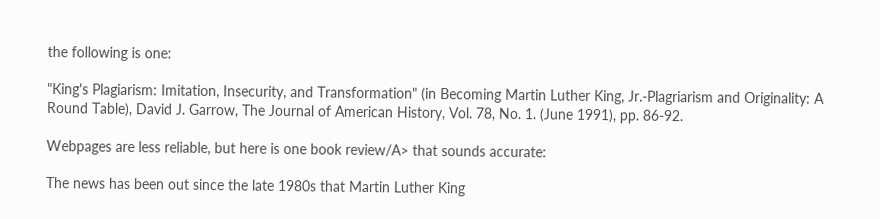the following is one:

"King's Plagiarism: Imitation, Insecurity, and Transformation" (in Becoming Martin Luther King, Jr.-Plagriarism and Originality: A Round Table), David J. Garrow, The Journal of American History, Vol. 78, No. 1. (June 1991), pp. 86-92.

Webpages are less reliable, but here is one book review/A> that sounds accurate:

The news has been out since the late 1980s that Martin Luther King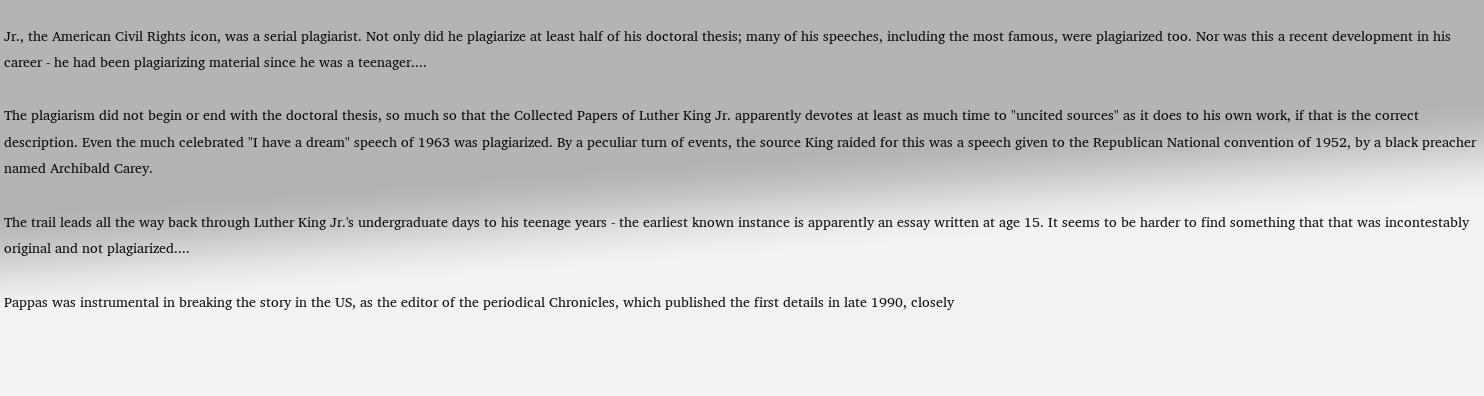Jr., the American Civil Rights icon, was a serial plagiarist. Not only did he plagiarize at least half of his doctoral thesis; many of his speeches, including the most famous, were plagiarized too. Nor was this a recent development in his career - he had been plagiarizing material since he was a teenager....

The plagiarism did not begin or end with the doctoral thesis, so much so that the Collected Papers of Luther King Jr. apparently devotes at least as much time to "uncited sources" as it does to his own work, if that is the correct description. Even the much celebrated "I have a dream" speech of 1963 was plagiarized. By a peculiar turn of events, the source King raided for this was a speech given to the Republican National convention of 1952, by a black preacher named Archibald Carey.

The trail leads all the way back through Luther King Jr.'s undergraduate days to his teenage years - the earliest known instance is apparently an essay written at age 15. It seems to be harder to find something that that was incontestably original and not plagiarized....

Pappas was instrumental in breaking the story in the US, as the editor of the periodical Chronicles, which published the first details in late 1990, closely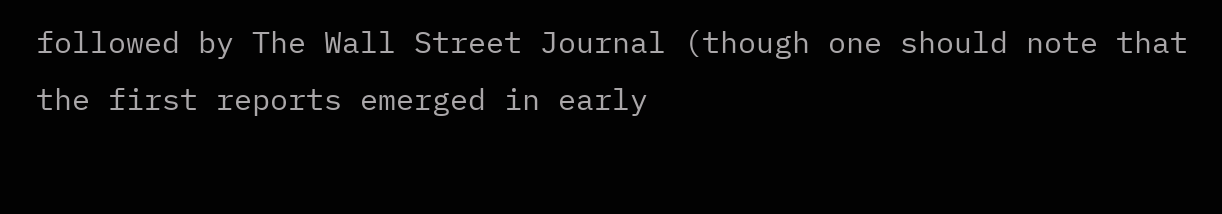followed by The Wall Street Journal (though one should note that the first reports emerged in early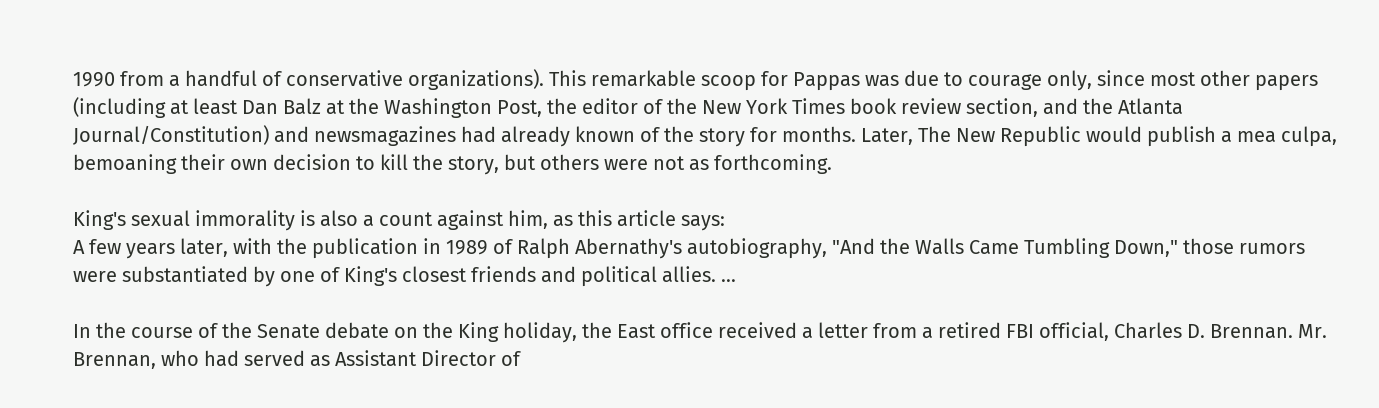1990 from a handful of conservative organizations). This remarkable scoop for Pappas was due to courage only, since most other papers (including at least Dan Balz at the Washington Post, the editor of the New York Times book review section, and the Atlanta Journal/Constitution) and newsmagazines had already known of the story for months. Later, The New Republic would publish a mea culpa, bemoaning their own decision to kill the story, but others were not as forthcoming.

King's sexual immorality is also a count against him, as this article says:
A few years later, with the publication in 1989 of Ralph Abernathy's autobiography, "And the Walls Came Tumbling Down," those rumors were substantiated by one of King's closest friends and political allies. ...

In the course of the Senate debate on the King holiday, the East office received a letter from a retired FBI official, Charles D. Brennan. Mr. Brennan, who had served as Assistant Director of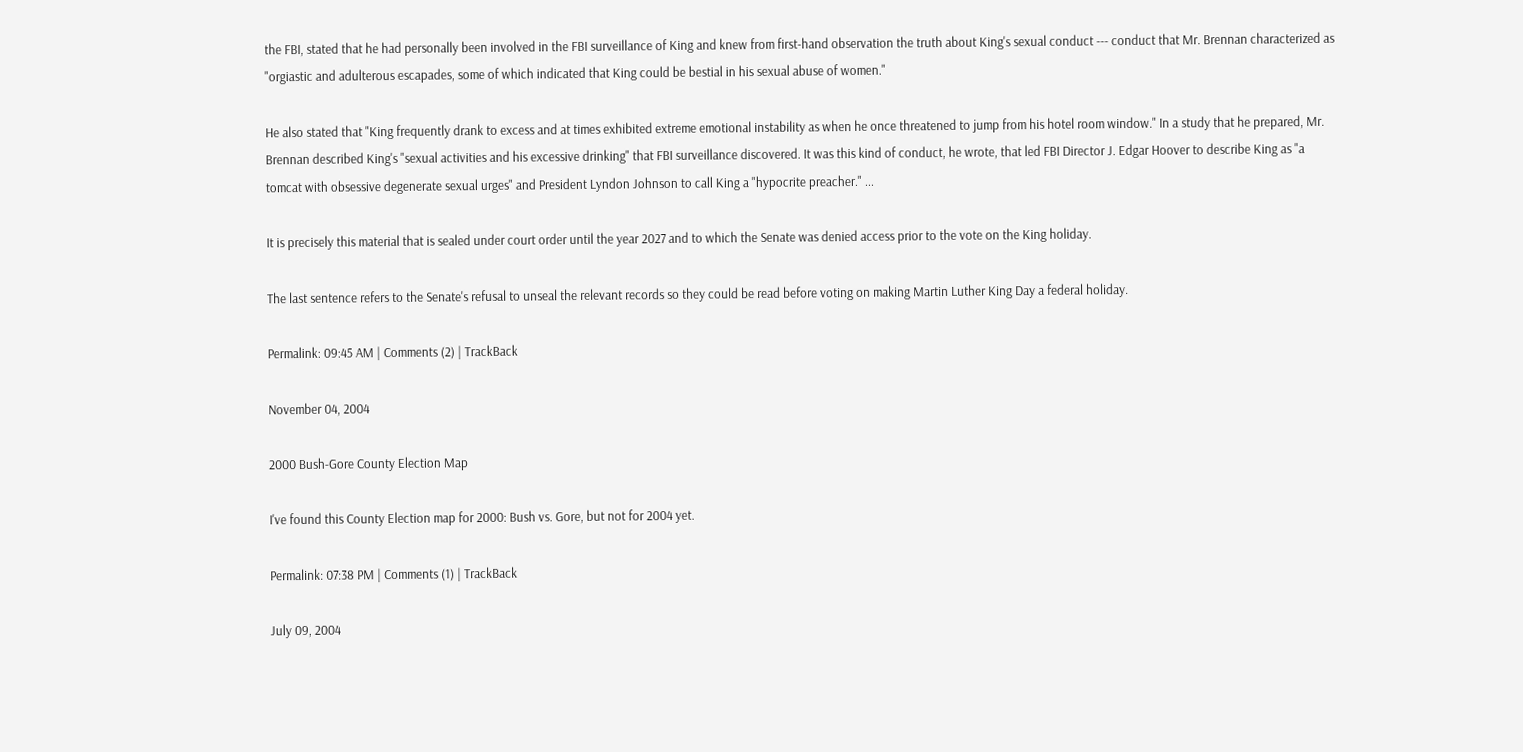the FBI, stated that he had personally been involved in the FBI surveillance of King and knew from first-hand observation the truth about King's sexual conduct --- conduct that Mr. Brennan characterized as "orgiastic and adulterous escapades, some of which indicated that King could be bestial in his sexual abuse of women."

He also stated that "King frequently drank to excess and at times exhibited extreme emotional instability as when he once threatened to jump from his hotel room window." In a study that he prepared, Mr. Brennan described King's "sexual activities and his excessive drinking" that FBI surveillance discovered. It was this kind of conduct, he wrote, that led FBI Director J. Edgar Hoover to describe King as "a tomcat with obsessive degenerate sexual urges" and President Lyndon Johnson to call King a "hypocrite preacher." ...

It is precisely this material that is sealed under court order until the year 2027 and to which the Senate was denied access prior to the vote on the King holiday.

The last sentence refers to the Senate's refusal to unseal the relevant records so they could be read before voting on making Martin Luther King Day a federal holiday.

Permalink: 09:45 AM | Comments (2) | TrackBack

November 04, 2004

2000 Bush-Gore County Election Map

I've found this County Election map for 2000: Bush vs. Gore, but not for 2004 yet.

Permalink: 07:38 PM | Comments (1) | TrackBack

July 09, 2004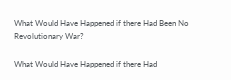What Would Have Happened if there Had Been No Revolutionary War?

What Would Have Happened if there Had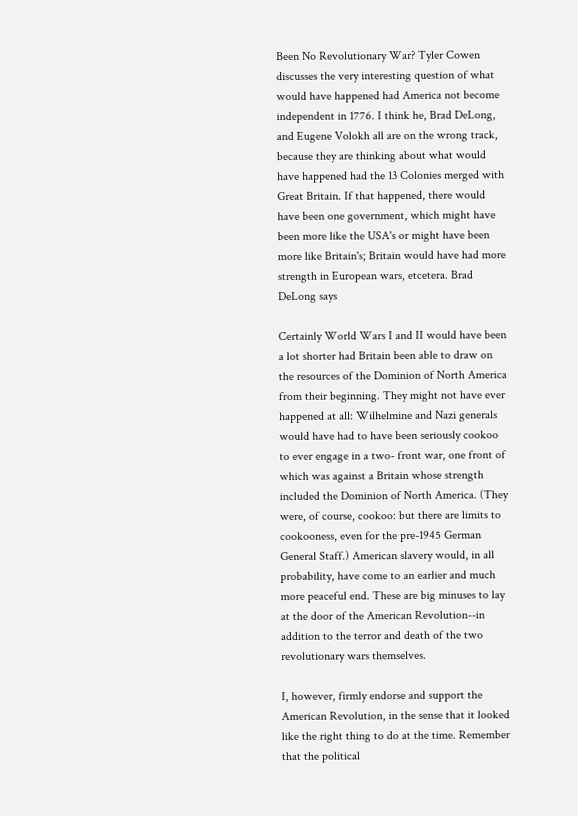Been No Revolutionary War? Tyler Cowen discusses the very interesting question of what would have happened had America not become independent in 1776. I think he, Brad DeLong, and Eugene Volokh all are on the wrong track, because they are thinking about what would have happened had the 13 Colonies merged with Great Britain. If that happened, there would have been one government, which might have been more like the USA's or might have been more like Britain's; Britain would have had more strength in European wars, etcetera. Brad DeLong says

Certainly World Wars I and II would have been a lot shorter had Britain been able to draw on the resources of the Dominion of North America from their beginning. They might not have ever happened at all: Wilhelmine and Nazi generals would have had to have been seriously cookoo to ever engage in a two- front war, one front of which was against a Britain whose strength included the Dominion of North America. (They were, of course, cookoo: but there are limits to cookooness, even for the pre-1945 German General Staff.) American slavery would, in all probability, have come to an earlier and much more peaceful end. These are big minuses to lay at the door of the American Revolution--in addition to the terror and death of the two revolutionary wars themselves.

I, however, firmly endorse and support the American Revolution, in the sense that it looked like the right thing to do at the time. Remember that the political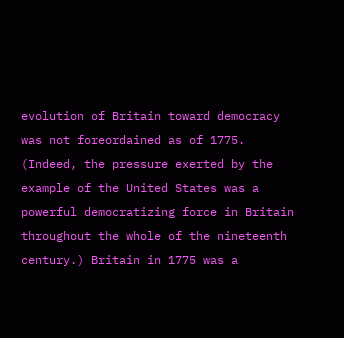evolution of Britain toward democracy was not foreordained as of 1775. (Indeed, the pressure exerted by the example of the United States was a powerful democratizing force in Britain throughout the whole of the nineteenth century.) Britain in 1775 was a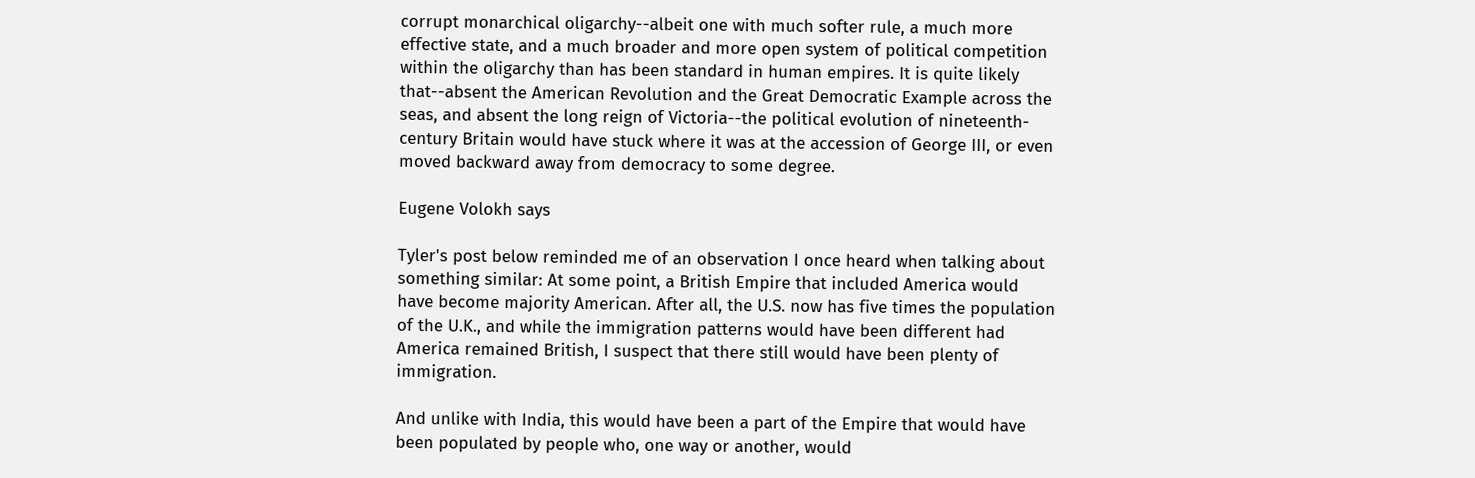corrupt monarchical oligarchy--albeit one with much softer rule, a much more effective state, and a much broader and more open system of political competition within the oligarchy than has been standard in human empires. It is quite likely that--absent the American Revolution and the Great Democratic Example across the seas, and absent the long reign of Victoria--the political evolution of nineteenth-century Britain would have stuck where it was at the accession of George III, or even moved backward away from democracy to some degree.

Eugene Volokh says

Tyler's post below reminded me of an observation I once heard when talking about something similar: At some point, a British Empire that included America would have become majority American. After all, the U.S. now has five times the population of the U.K., and while the immigration patterns would have been different had America remained British, I suspect that there still would have been plenty of immigration.

And unlike with India, this would have been a part of the Empire that would have been populated by people who, one way or another, would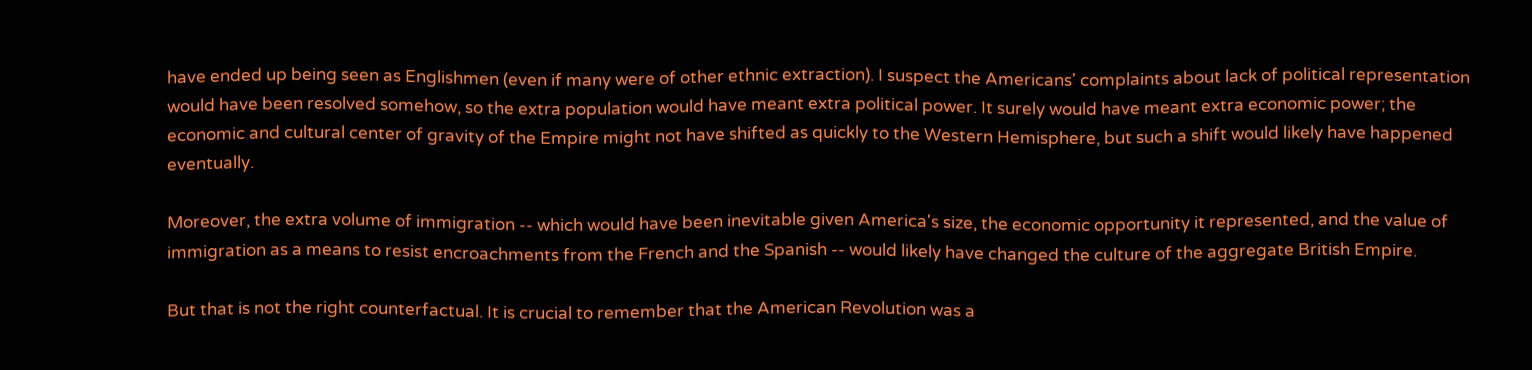have ended up being seen as Englishmen (even if many were of other ethnic extraction). I suspect the Americans' complaints about lack of political representation would have been resolved somehow, so the extra population would have meant extra political power. It surely would have meant extra economic power; the economic and cultural center of gravity of the Empire might not have shifted as quickly to the Western Hemisphere, but such a shift would likely have happened eventually.

Moreover, the extra volume of immigration -- which would have been inevitable given America's size, the economic opportunity it represented, and the value of immigration as a means to resist encroachments from the French and the Spanish -- would likely have changed the culture of the aggregate British Empire.

But that is not the right counterfactual. It is crucial to remember that the American Revolution was a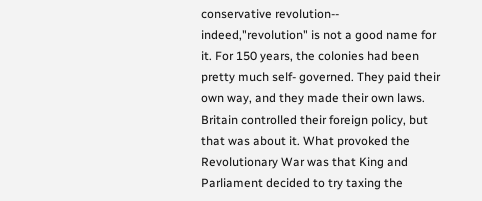conservative revolution-- indeed,"revolution" is not a good name for it. For 150 years, the colonies had been pretty much self- governed. They paid their own way, and they made their own laws. Britain controlled their foreign policy, but that was about it. What provoked the Revolutionary War was that King and Parliament decided to try taxing the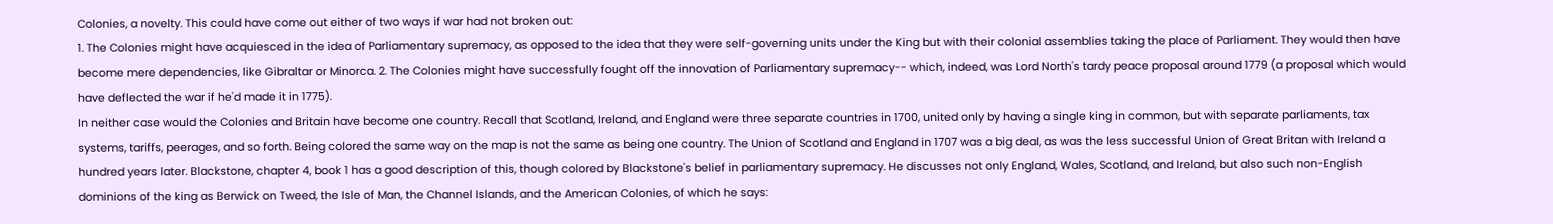Colonies, a novelty. This could have come out either of two ways if war had not broken out:
1. The Colonies might have acquiesced in the idea of Parliamentary supremacy, as opposed to the idea that they were self-governing units under the King but with their colonial assemblies taking the place of Parliament. They would then have become mere dependencies, like Gibraltar or Minorca. 2. The Colonies might have successfully fought off the innovation of Parliamentary supremacy-- which, indeed, was Lord North's tardy peace proposal around 1779 (a proposal which would have deflected the war if he'd made it in 1775).
In neither case would the Colonies and Britain have become one country. Recall that Scotland, Ireland, and England were three separate countries in 1700, united only by having a single king in common, but with separate parliaments, tax systems, tariffs, peerages, and so forth. Being colored the same way on the map is not the same as being one country. The Union of Scotland and England in 1707 was a big deal, as was the less successful Union of Great Britan with Ireland a hundred years later. Blackstone, chapter 4, book 1 has a good description of this, though colored by Blackstone's belief in parliamentary supremacy. He discusses not only England, Wales, Scotland, and Ireland, but also such non-English dominions of the king as Berwick on Tweed, the Isle of Man, the Channel Islands, and the American Colonies, of which he says: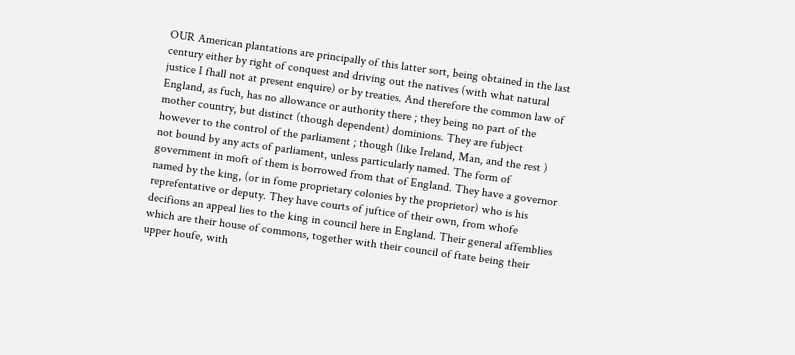OUR American plantations are principally of this latter sort, being obtained in the last century either by right of conquest and driving out the natives (with what natural justice I fhall not at present enquire) or by treaties. And therefore the common law of England, as fuch, has no allowance or authority there ; they being no part of the mother country, but distinct (though dependent) dominions. They are fubject however to the control of the parliament ; though (like Ireland, Man, and the rest ) not bound by any acts of parliament, unless particularly named. The form of government in moft of them is borrowed from that of England. They have a governor named by the king, (or in fome proprietary colonies by the proprietor) who is his reprefentative or deputy. They have courts of juftice of their own, from whofe decifions an appeal lies to the king in council here in England. Their general affemblies which are their house of commons, together with their council of ftate being their upper houfe, with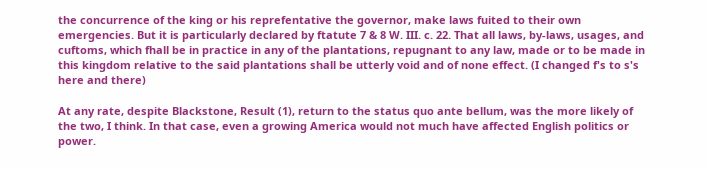the concurrence of the king or his reprefentative the governor, make laws fuited to their own emergencies. But it is particularly declared by ftatute 7 & 8 W. III. c. 22. That all laws, by-laws, usages, and cuftoms, which fhall be in practice in any of the plantations, repugnant to any law, made or to be made in this kingdom relative to the said plantations shall be utterly void and of none effect. (I changed f's to s's here and there)

At any rate, despite Blackstone, Result (1), return to the status quo ante bellum, was the more likely of the two, I think. In that case, even a growing America would not much have affected English politics or power.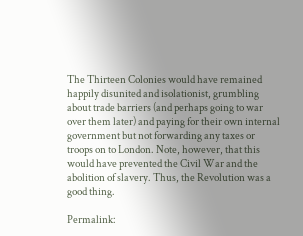The Thirteen Colonies would have remained happily disunited and isolationist, grumbling about trade barriers (and perhaps going to war over them later) and paying for their own internal government but not forwarding any taxes or troops on to London. Note, however, that this would have prevented the Civil War and the abolition of slavery. Thus, the Revolution was a good thing.

Permalink: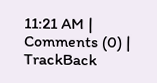11:21 AM | Comments (0) | TrackBack